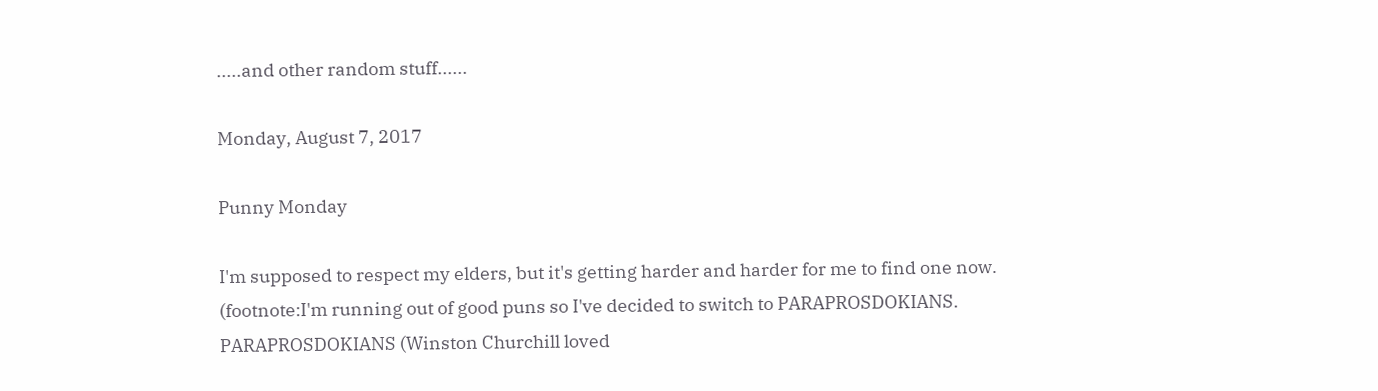.....and other random stuff......

Monday, August 7, 2017

Punny Monday

I'm supposed to respect my elders, but it's getting harder and harder for me to find one now.
(footnote:I'm running out of good puns so I've decided to switch to PARAPROSDOKIANS.
PARAPROSDOKIANS (Winston Churchill loved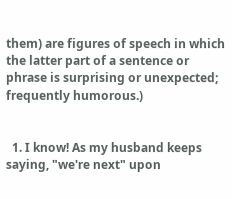them) are figures of speech in which the latter part of a sentence or phrase is surprising or unexpected; frequently humorous.)


  1. I know! As my husband keeps saying, "we're next" upon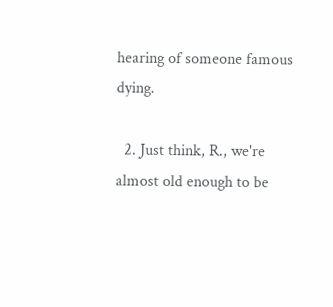hearing of someone famous dying.

  2. Just think, R., we're almost old enough to be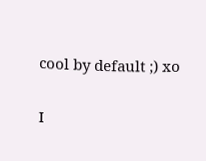cool by default ;) xo


I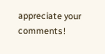appreciate your comments!